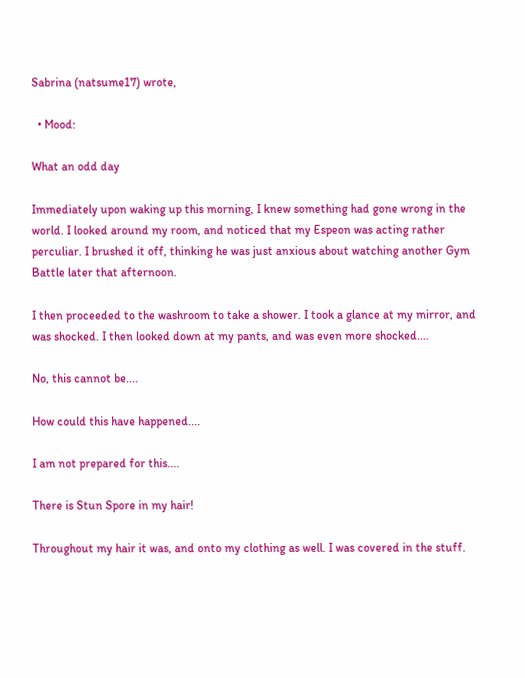Sabrina (natsume17) wrote,

  • Mood:

What an odd day

Immediately upon waking up this morning, I knew something had gone wrong in the world. I looked around my room, and noticed that my Espeon was acting rather perculiar. I brushed it off, thinking he was just anxious about watching another Gym Battle later that afternoon.

I then proceeded to the washroom to take a shower. I took a glance at my mirror, and was shocked. I then looked down at my pants, and was even more shocked....

No, this cannot be....

How could this have happened....

I am not prepared for this....

There is Stun Spore in my hair!

Throughout my hair it was, and onto my clothing as well. I was covered in the stuff.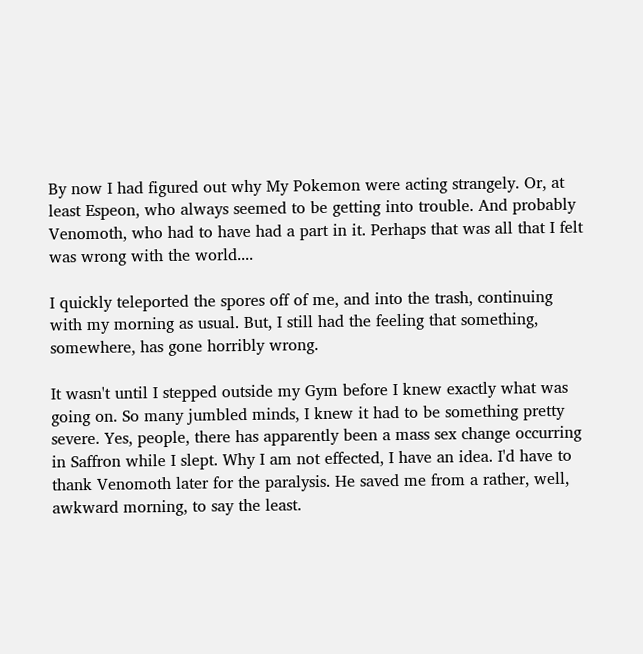By now I had figured out why My Pokemon were acting strangely. Or, at least Espeon, who always seemed to be getting into trouble. And probably Venomoth, who had to have had a part in it. Perhaps that was all that I felt was wrong with the world....

I quickly teleported the spores off of me, and into the trash, continuing with my morning as usual. But, I still had the feeling that something, somewhere, has gone horribly wrong.

It wasn't until I stepped outside my Gym before I knew exactly what was going on. So many jumbled minds, I knew it had to be something pretty severe. Yes, people, there has apparently been a mass sex change occurring in Saffron while I slept. Why I am not effected, I have an idea. I'd have to thank Venomoth later for the paralysis. He saved me from a rather, well, awkward morning, to say the least.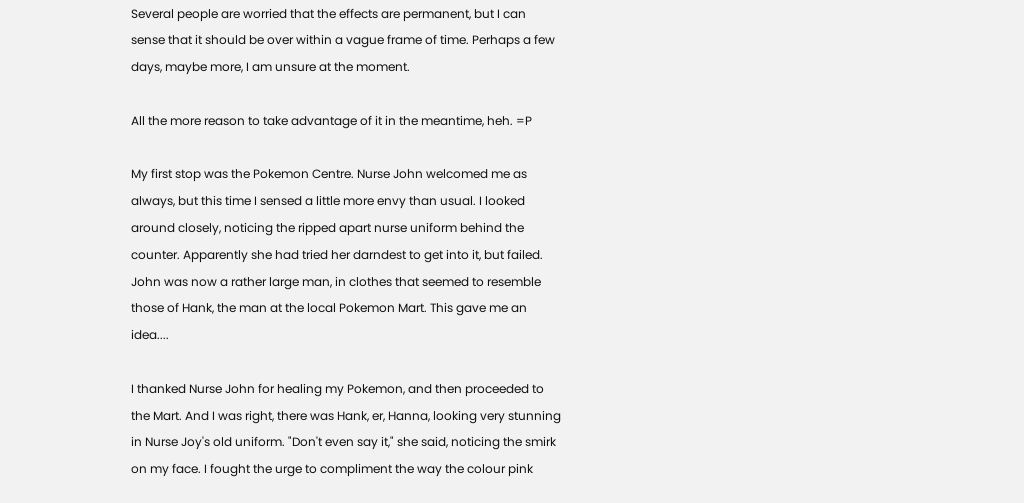Several people are worried that the effects are permanent, but I can sense that it should be over within a vague frame of time. Perhaps a few days, maybe more, I am unsure at the moment.

All the more reason to take advantage of it in the meantime, heh. =P

My first stop was the Pokemon Centre. Nurse John welcomed me as always, but this time I sensed a little more envy than usual. I looked around closely, noticing the ripped apart nurse uniform behind the counter. Apparently she had tried her darndest to get into it, but failed. John was now a rather large man, in clothes that seemed to resemble those of Hank, the man at the local Pokemon Mart. This gave me an idea....

I thanked Nurse John for healing my Pokemon, and then proceeded to the Mart. And I was right, there was Hank, er, Hanna, looking very stunning in Nurse Joy's old uniform. "Don't even say it," she said, noticing the smirk on my face. I fought the urge to compliment the way the colour pink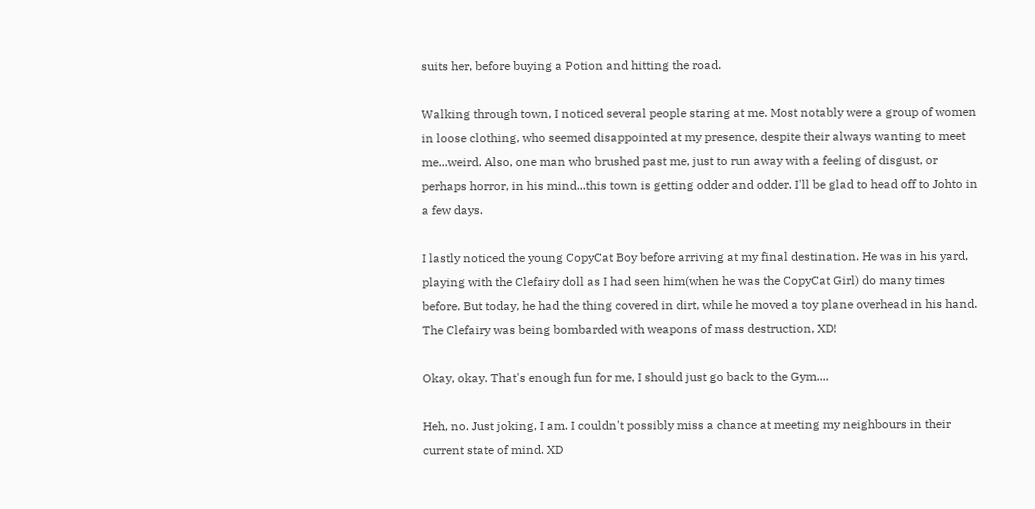suits her, before buying a Potion and hitting the road.

Walking through town, I noticed several people staring at me. Most notably were a group of women in loose clothing, who seemed disappointed at my presence, despite their always wanting to meet me...weird. Also, one man who brushed past me, just to run away with a feeling of disgust, or perhaps horror, in his mind...this town is getting odder and odder. I'll be glad to head off to Johto in a few days.

I lastly noticed the young CopyCat Boy before arriving at my final destination. He was in his yard, playing with the Clefairy doll as I had seen him(when he was the CopyCat Girl) do many times before. But today, he had the thing covered in dirt, while he moved a toy plane overhead in his hand. The Clefairy was being bombarded with weapons of mass destruction, XD!

Okay, okay. That's enough fun for me, I should just go back to the Gym....

Heh, no. Just joking, I am. I couldn't possibly miss a chance at meeting my neighbours in their current state of mind. XD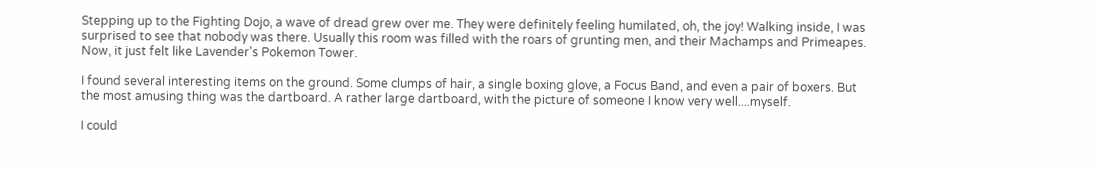Stepping up to the Fighting Dojo, a wave of dread grew over me. They were definitely feeling humilated, oh, the joy! Walking inside, I was surprised to see that nobody was there. Usually this room was filled with the roars of grunting men, and their Machamps and Primeapes. Now, it just felt like Lavender's Pokemon Tower.

I found several interesting items on the ground. Some clumps of hair, a single boxing glove, a Focus Band, and even a pair of boxers. But the most amusing thing was the dartboard. A rather large dartboard, with the picture of someone I know very well....myself.

I could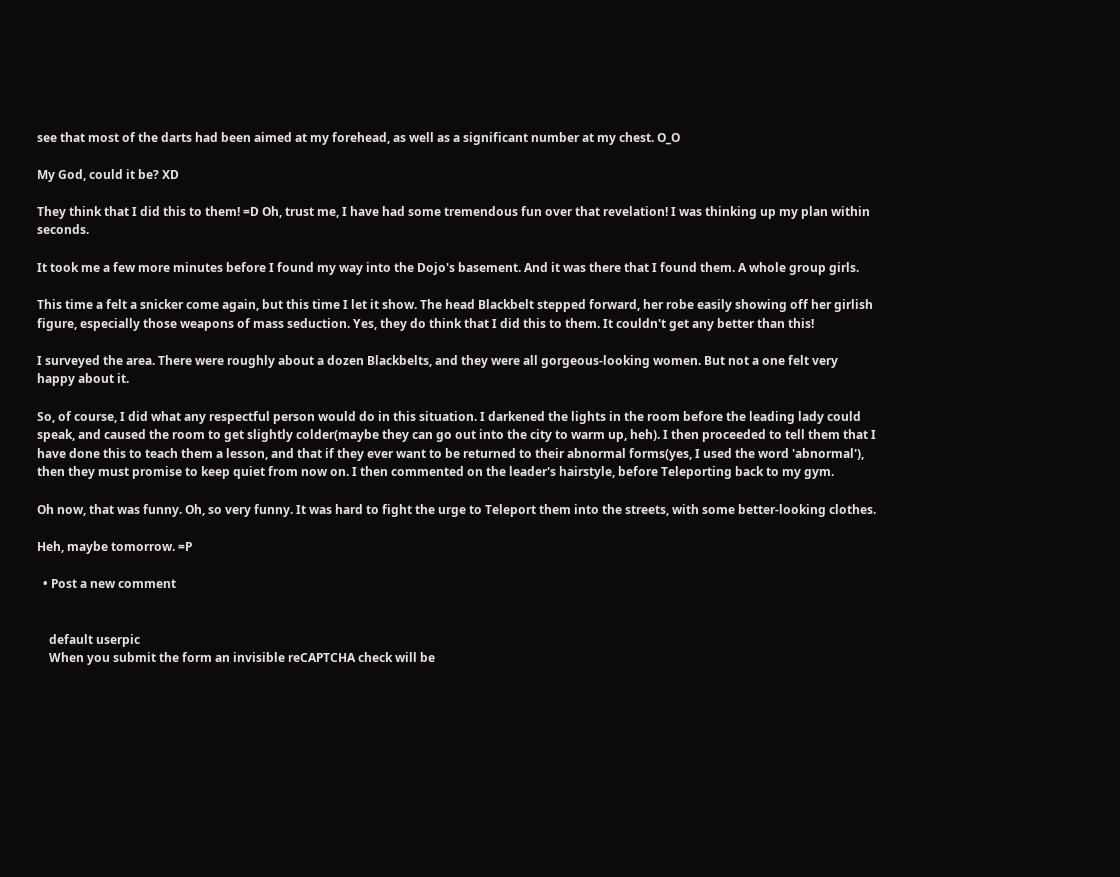see that most of the darts had been aimed at my forehead, as well as a significant number at my chest. O_O

My God, could it be? XD

They think that I did this to them! =D Oh, trust me, I have had some tremendous fun over that revelation! I was thinking up my plan within seconds.

It took me a few more minutes before I found my way into the Dojo's basement. And it was there that I found them. A whole group girls.

This time a felt a snicker come again, but this time I let it show. The head Blackbelt stepped forward, her robe easily showing off her girlish figure, especially those weapons of mass seduction. Yes, they do think that I did this to them. It couldn't get any better than this!

I surveyed the area. There were roughly about a dozen Blackbelts, and they were all gorgeous-looking women. But not a one felt very happy about it.

So, of course, I did what any respectful person would do in this situation. I darkened the lights in the room before the leading lady could speak, and caused the room to get slightly colder(maybe they can go out into the city to warm up, heh). I then proceeded to tell them that I have done this to teach them a lesson, and that if they ever want to be returned to their abnormal forms(yes, I used the word 'abnormal'), then they must promise to keep quiet from now on. I then commented on the leader's hairstyle, before Teleporting back to my gym.

Oh now, that was funny. Oh, so very funny. It was hard to fight the urge to Teleport them into the streets, with some better-looking clothes.

Heh, maybe tomorrow. =P

  • Post a new comment


    default userpic
    When you submit the form an invisible reCAPTCHA check will be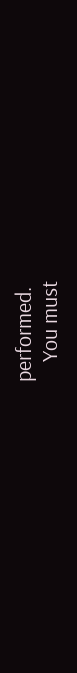performed.
    You must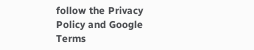follow the Privacy Policy and Google Terms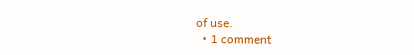of use.
  • 1 comment